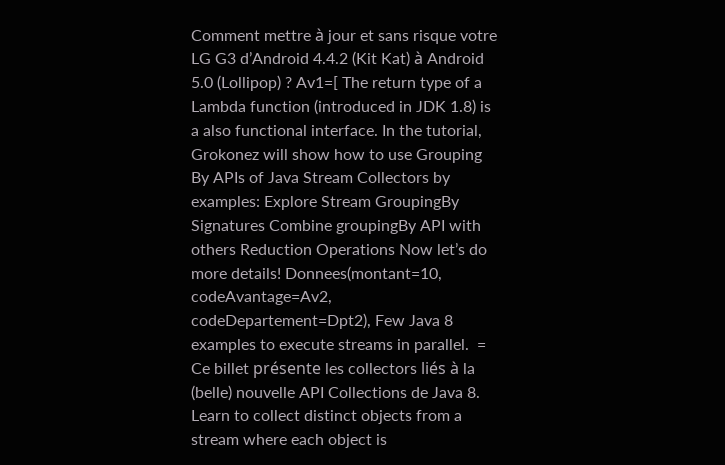Comment mettre à jour et sans risque votre LG G3 d’Android 4.4.2 (Kit Kat) à Android 5.0 (Lollipop) ? Av1=[ The return type of a Lambda function (introduced in JDK 1.8) is a also functional interface. In the tutorial, Grokonez will show how to use Grouping By APIs of Java Stream Collectors by examples: Explore Stream GroupingBy Signatures Combine groupingBy API with others Reduction Operations Now let’s do more details! Donnees(montant=10, codeAvantage=Av2, codeDepartement=Dpt2), Few Java 8 examples to execute streams in parallel.  =  Ce billet présente les collectors liés à la (belle) nouvelle API Collections de Java 8. Learn to collect distinct objects from a stream where each object is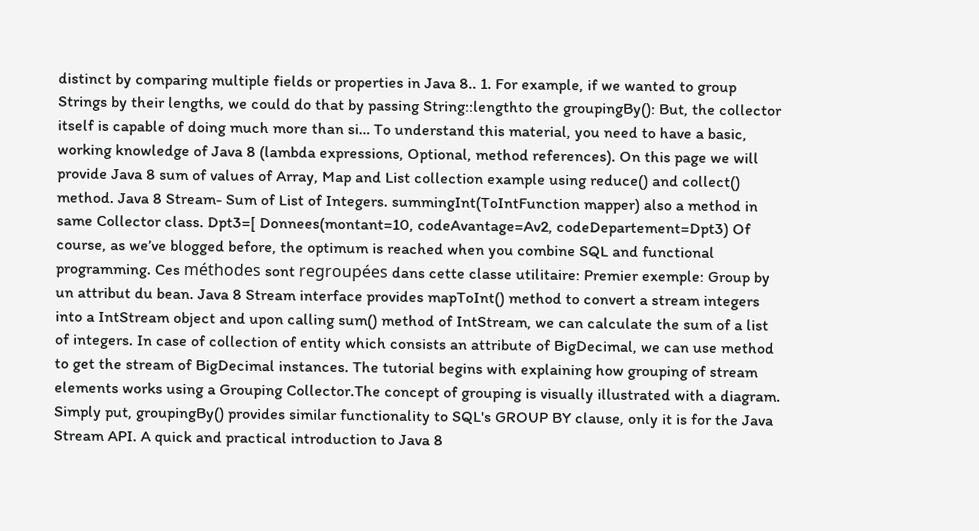distinct by comparing multiple fields or properties in Java 8.. 1. For example, if we wanted to group Strings by their lengths, we could do that by passing String::lengthto the groupingBy(): But, the collector itself is capable of doing much more than si… To understand this material, you need to have a basic, working knowledge of Java 8 (lambda expressions, Optional, method references). On this page we will provide Java 8 sum of values of Array, Map and List collection example using reduce() and collect() method. Java 8 Stream- Sum of List of Integers. summingInt(ToIntFunction mapper) also a method in same Collector class. Dpt3=[ Donnees(montant=10, codeAvantage=Av2, codeDepartement=Dpt3) Of course, as we’ve blogged before, the optimum is reached when you combine SQL and functional programming. Ces méthodes sont regroupées dans cette classe utilitaire: Premier exemple: Group by un attribut du bean. Java 8 Stream interface provides mapToInt() method to convert a stream integers into a IntStream object and upon calling sum() method of IntStream, we can calculate the sum of a list of integers. In case of collection of entity which consists an attribute of BigDecimal, we can use method to get the stream of BigDecimal instances. The tutorial begins with explaining how grouping of stream elements works using a Grouping Collector.The concept of grouping is visually illustrated with a diagram. Simply put, groupingBy() provides similar functionality to SQL's GROUP BY clause, only it is for the Java Stream API. A quick and practical introduction to Java 8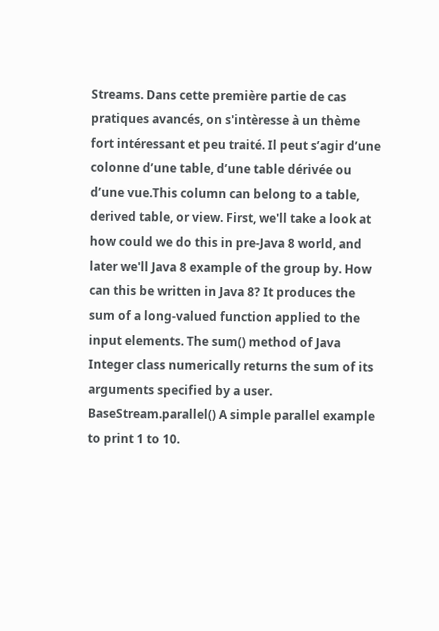Streams. Dans cette première partie de cas pratiques avancés, on s'intèresse à un thème fort intéressant et peu traité. Il peut s’agir d’une colonne d’une table, d’une table dérivée ou d’une vue.This column can belong to a table, derived table, or view. First, we'll take a look at how could we do this in pre-Java 8 world, and later we'll Java 8 example of the group by. How can this be written in Java 8? It produces the sum of a long-valued function applied to the input elements. The sum() method of Java Integer class numerically returns the sum of its arguments specified by a user. BaseStream.parallel() A simple parallel example to print 1 to 10.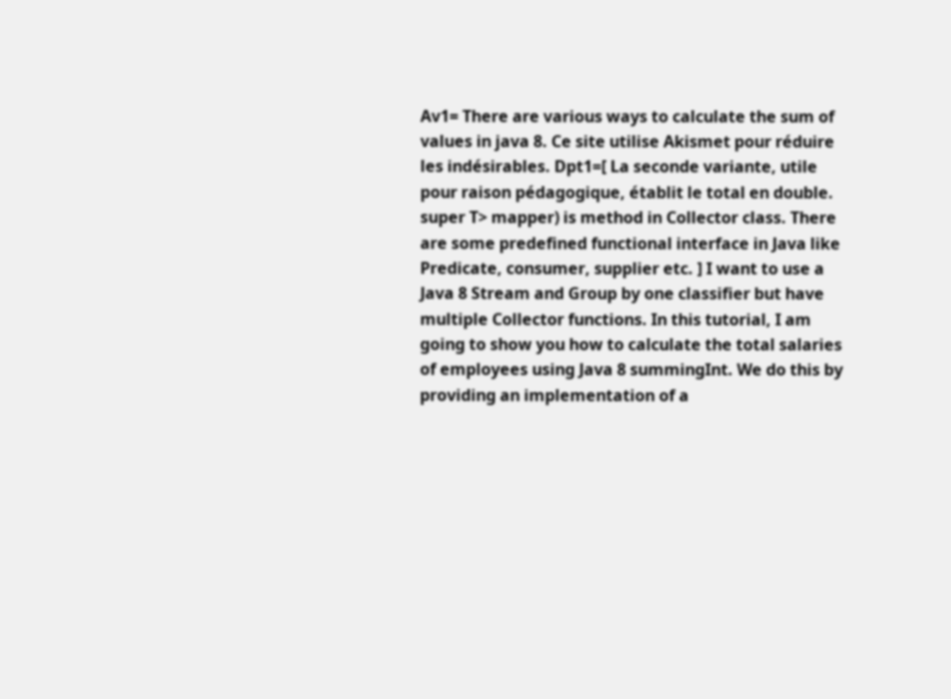Av1= There are various ways to calculate the sum of values in java 8. Ce site utilise Akismet pour réduire les indésirables. Dpt1=[ La seconde variante, utile pour raison pédagogique, établit le total en double. super T> mapper) is method in Collector class. There are some predefined functional interface in Java like Predicate, consumer, supplier etc. ] I want to use a Java 8 Stream and Group by one classifier but have multiple Collector functions. In this tutorial, I am going to show you how to calculate the total salaries of employees using Java 8 summingInt. We do this by providing an implementation of a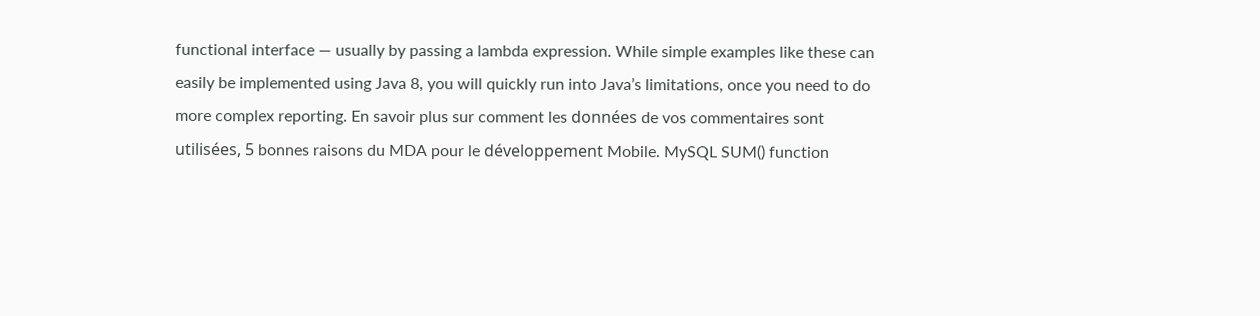functional interface — usually by passing a lambda expression. While simple examples like these can easily be implemented using Java 8, you will quickly run into Java’s limitations, once you need to do more complex reporting. En savoir plus sur comment les données de vos commentaires sont utilisées, 5 bonnes raisons du MDA pour le développement Mobile. MySQL SUM() function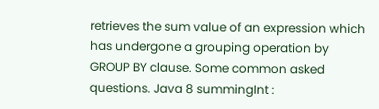retrieves the sum value of an expression which has undergone a grouping operation by GROUP BY clause. Some common asked questions. Java 8 summingInt :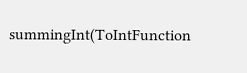summingInt(ToIntFunction